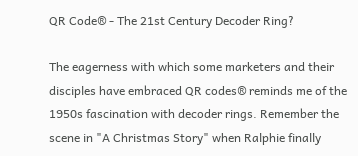QR Code® - The 21st Century Decoder Ring?

The eagerness with which some marketers and their disciples have embraced QR codes® reminds me of the 1950s fascination with decoder rings. Remember the scene in "A Christmas Story" when Ralphie finally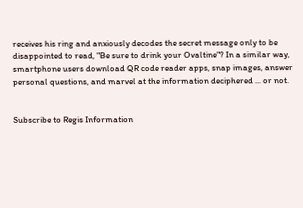receives his ring and anxiously decodes the secret message only to be disappointed to read, "Be sure to drink your Ovaltine"? In a similar way, smartphone users download QR code reader apps, snap images, answer personal questions, and marvel at the information deciphered ... or not.


Subscribe to Regis Information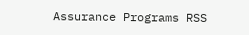Assurance Programs RSS